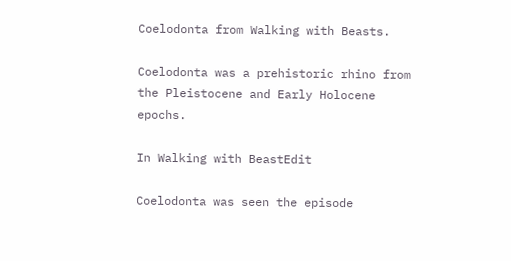Coelodonta from Walking with Beasts.

Coelodonta was a prehistoric rhino from the Pleistocene and Early Holocene epochs.

In Walking with BeastEdit

Coelodonta was seen the episode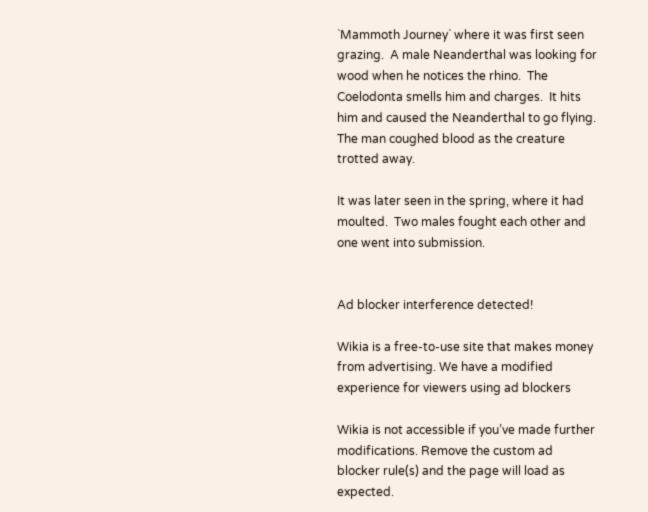`Mammoth Journey` where it was first seen grazing.  A male Neanderthal was looking for wood when he notices the rhino.  The Coelodonta smells him and charges.  It hits him and caused the Neanderthal to go flying.  The man coughed blood as the creature trotted away.

It was later seen in the spring, where it had moulted.  Two males fought each other and one went into submission.


Ad blocker interference detected!

Wikia is a free-to-use site that makes money from advertising. We have a modified experience for viewers using ad blockers

Wikia is not accessible if you’ve made further modifications. Remove the custom ad blocker rule(s) and the page will load as expected.